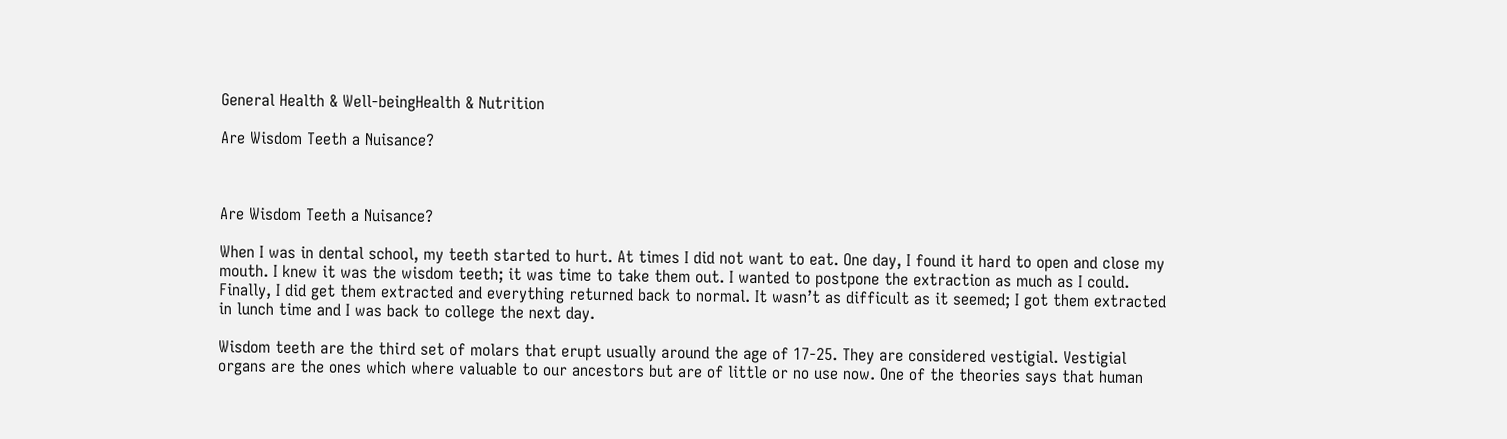General Health & Well-beingHealth & Nutrition

Are Wisdom Teeth a Nuisance?



Are Wisdom Teeth a Nuisance?

When I was in dental school, my teeth started to hurt. At times I did not want to eat. One day, I found it hard to open and close my mouth. I knew it was the wisdom teeth; it was time to take them out. I wanted to postpone the extraction as much as I could. Finally, I did get them extracted and everything returned back to normal. It wasn’t as difficult as it seemed; I got them extracted in lunch time and I was back to college the next day.

Wisdom teeth are the third set of molars that erupt usually around the age of 17-25. They are considered vestigial. Vestigial organs are the ones which where valuable to our ancestors but are of little or no use now. One of the theories says that human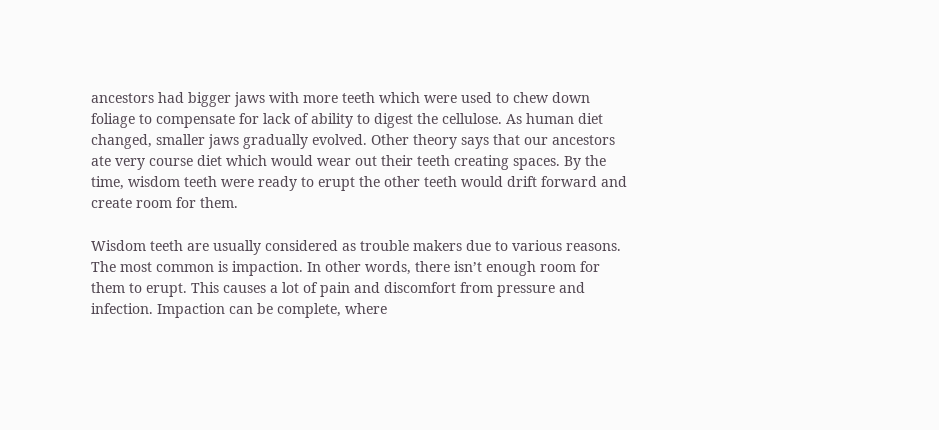ancestors had bigger jaws with more teeth which were used to chew down foliage to compensate for lack of ability to digest the cellulose. As human diet changed, smaller jaws gradually evolved. Other theory says that our ancestors ate very course diet which would wear out their teeth creating spaces. By the time, wisdom teeth were ready to erupt the other teeth would drift forward and create room for them.

Wisdom teeth are usually considered as trouble makers due to various reasons. The most common is impaction. In other words, there isn’t enough room for them to erupt. This causes a lot of pain and discomfort from pressure and infection. Impaction can be complete, where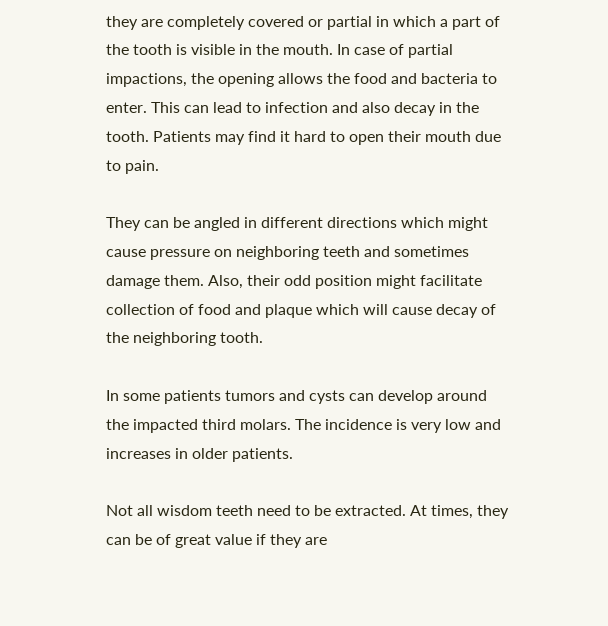they are completely covered or partial in which a part of the tooth is visible in the mouth. In case of partial impactions, the opening allows the food and bacteria to enter. This can lead to infection and also decay in the tooth. Patients may find it hard to open their mouth due to pain.

They can be angled in different directions which might cause pressure on neighboring teeth and sometimes damage them. Also, their odd position might facilitate collection of food and plaque which will cause decay of the neighboring tooth.

In some patients tumors and cysts can develop around the impacted third molars. The incidence is very low and increases in older patients.

Not all wisdom teeth need to be extracted. At times, they can be of great value if they are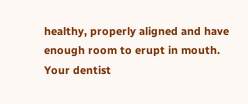healthy, properly aligned and have enough room to erupt in mouth. Your dentist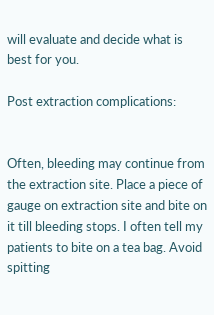will evaluate and decide what is best for you.

Post extraction complications:


Often, bleeding may continue from the extraction site. Place a piece of gauge on extraction site and bite on it till bleeding stops. I often tell my patients to bite on a tea bag. Avoid spitting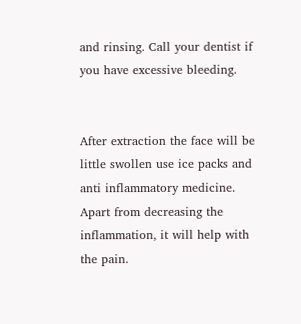and rinsing. Call your dentist if you have excessive bleeding.


After extraction the face will be little swollen use ice packs and anti inflammatory medicine. Apart from decreasing the inflammation, it will help with the pain.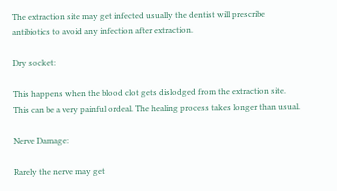The extraction site may get infected usually the dentist will prescribe antibiotics to avoid any infection after extraction.

Dry socket:

This happens when the blood clot gets dislodged from the extraction site. This can be a very painful ordeal. The healing process takes longer than usual.

Nerve Damage:

Rarely the nerve may get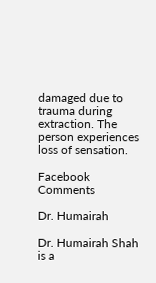damaged due to trauma during extraction. The person experiences loss of sensation.

Facebook Comments

Dr. Humairah

Dr. Humairah Shah is a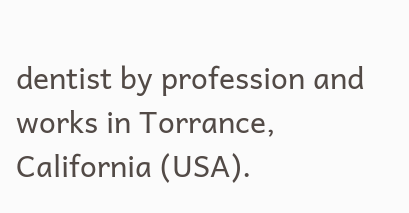dentist by profession and works in Torrance, California (USA).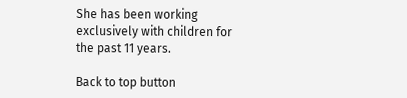She has been working exclusively with children for the past 11 years.

Back to top button